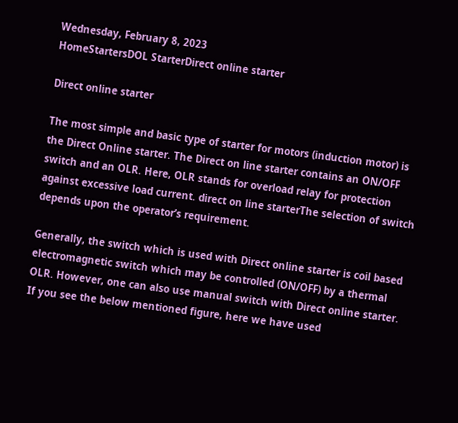Wednesday, February 8, 2023
HomeStartersDOL StarterDirect online starter

Direct online starter

The most simple and basic type of starter for motors (induction motor) is the Direct Online starter. The Direct on line starter contains an ON/OFF switch and an OLR. Here, OLR stands for overload relay for protection against excessive load current. direct on line starterThe selection of switch depends upon the operator’s requirement.

Generally, the switch which is used with Direct online starter is coil based electromagnetic switch which may be controlled (ON/OFF) by a thermal OLR. However, one can also use manual switch with Direct online starter. If you see the below mentioned figure, here we have used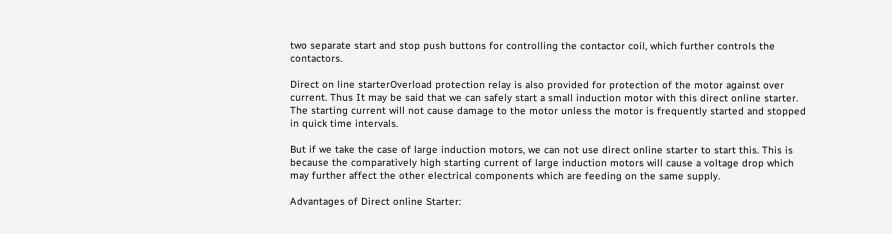two separate start and stop push buttons for controlling the contactor coil, which further controls the contactors.

Direct on line starterOverload protection relay is also provided for protection of the motor against over current. Thus It may be said that we can safely start a small induction motor with this direct online starter. The starting current will not cause damage to the motor unless the motor is frequently started and stopped in quick time intervals.

But if we take the case of large induction motors, we can not use direct online starter to start this. This is because the comparatively high starting current of large induction motors will cause a voltage drop which may further affect the other electrical components which are feeding on the same supply.

Advantages of Direct online Starter: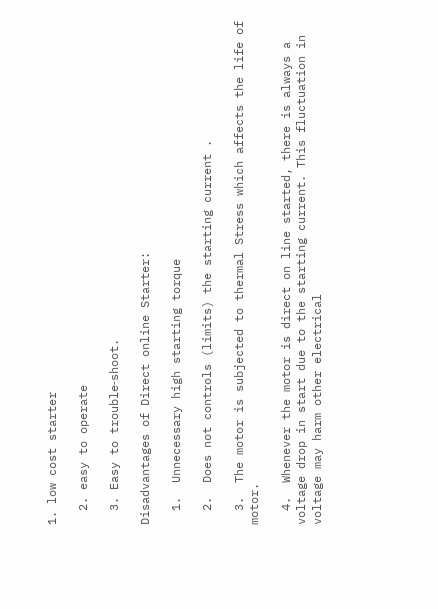1. low cost starter

  2. easy to operate

  3. Easy to trouble‐shoot.

Disadvantages of Direct online Starter:

  1.  Unnecessary high starting torque

  2.  Does not controls (limits) the starting current .

  3.  The motor is subjected to thermal Stress which affects the life of motor.

  4.  Whenever the motor is direct on line started, there is always a voltage drop in start due to the starting current. This fluctuation in voltage may harm other electrical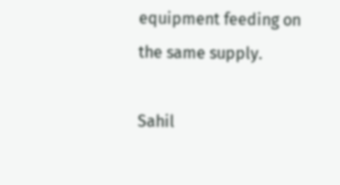equipment feeding on the same supply.

Sahil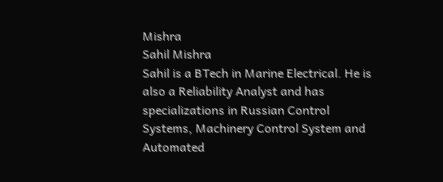Mishra
Sahil Mishra
Sahil is a BTech in Marine Electrical. He is also a Reliability Analyst and has specializations in Russian Control Systems, Machinery Control System and Automated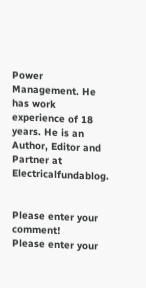Power Management. He has work experience of 18 years. He is an Author, Editor and Partner at Electricalfundablog.


Please enter your comment!
Please enter your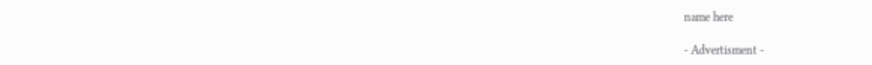name here

- Advertisment -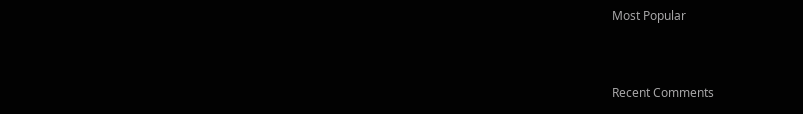Most Popular


Recent Comments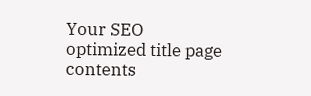Your SEO optimized title page contents